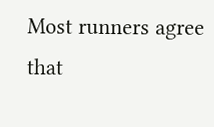Most runners agree that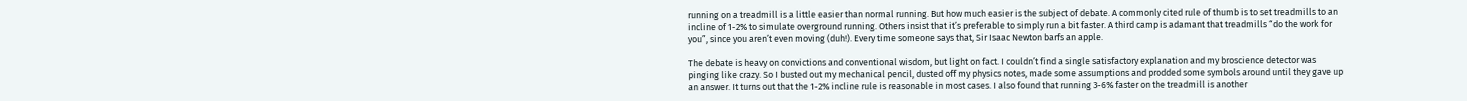running on a treadmill is a little easier than normal running. But how much easier is the subject of debate. A commonly cited rule of thumb is to set treadmills to an incline of 1-2% to simulate overground running. Others insist that it’s preferable to simply run a bit faster. A third camp is adamant that treadmills “do the work for you”, since you aren’t even moving (duh!). Every time someone says that, Sir Isaac Newton barfs an apple.

The debate is heavy on convictions and conventional wisdom, but light on fact. I couldn’t find a single satisfactory explanation and my broscience detector was pinging like crazy. So I busted out my mechanical pencil, dusted off my physics notes, made some assumptions and prodded some symbols around until they gave up an answer. It turns out that the 1-2% incline rule is reasonable in most cases. I also found that running 3-6% faster on the treadmill is another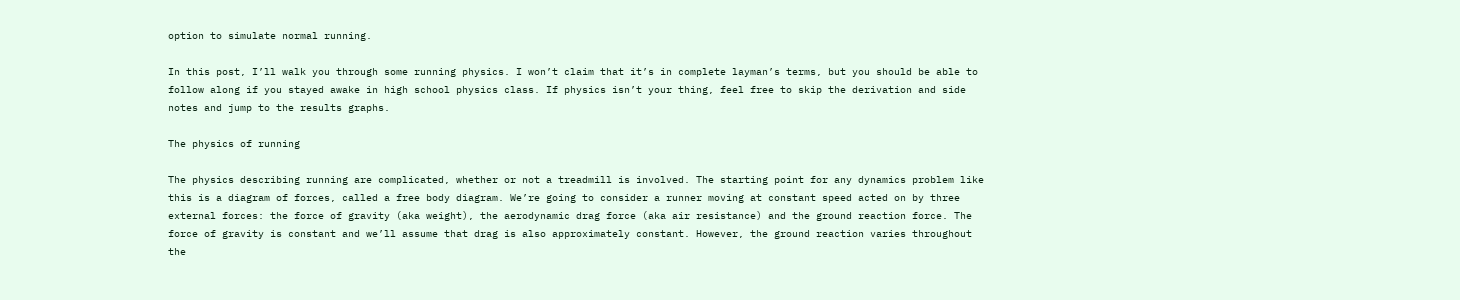option to simulate normal running.

In this post, I’ll walk you through some running physics. I won’t claim that it’s in complete layman’s terms, but you should be able to follow along if you stayed awake in high school physics class. If physics isn’t your thing, feel free to skip the derivation and side notes and jump to the results graphs.

The physics of running

The physics describing running are complicated, whether or not a treadmill is involved. The starting point for any dynamics problem like this is a diagram of forces, called a free body diagram. We’re going to consider a runner moving at constant speed acted on by three external forces: the force of gravity (aka weight), the aerodynamic drag force (aka air resistance) and the ground reaction force. The force of gravity is constant and we’ll assume that drag is also approximately constant. However, the ground reaction varies throughout the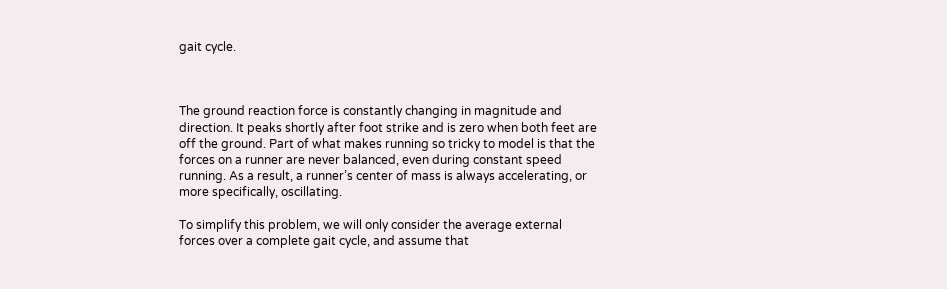gait cycle.



The ground reaction force is constantly changing in magnitude and direction. It peaks shortly after foot strike and is zero when both feet are off the ground. Part of what makes running so tricky to model is that the forces on a runner are never balanced, even during constant speed running. As a result, a runner’s center of mass is always accelerating, or more specifically, oscillating.

To simplify this problem, we will only consider the average external forces over a complete gait cycle, and assume that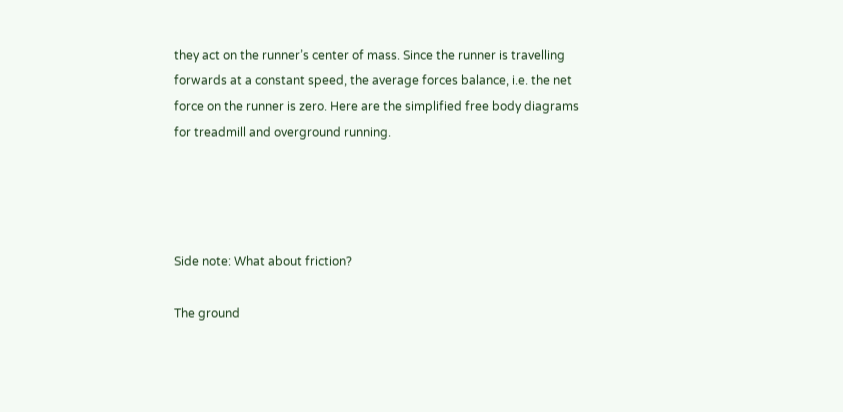they act on the runner’s center of mass. Since the runner is travelling forwards at a constant speed, the average forces balance, i.e. the net force on the runner is zero. Here are the simplified free body diagrams for treadmill and overground running.




Side note: What about friction?

The ground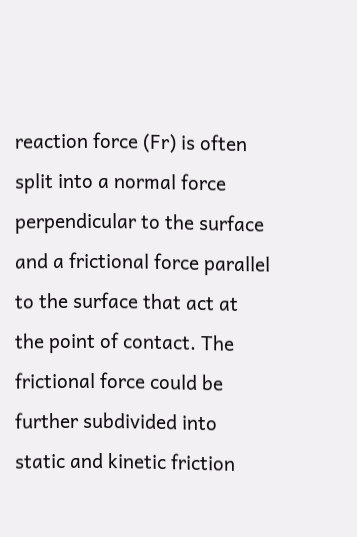reaction force (Fr) is often split into a normal force perpendicular to the surface and a frictional force parallel to the surface that act at the point of contact. The frictional force could be further subdivided into static and kinetic friction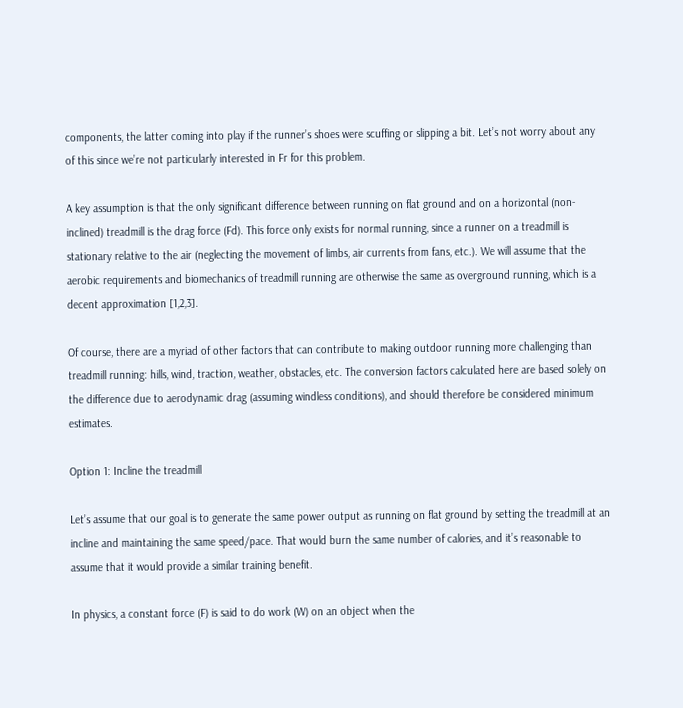components, the latter coming into play if the runner’s shoes were scuffing or slipping a bit. Let’s not worry about any of this since we’re not particularly interested in Fr for this problem.

A key assumption is that the only significant difference between running on flat ground and on a horizontal (non-inclined) treadmill is the drag force (Fd). This force only exists for normal running, since a runner on a treadmill is stationary relative to the air (neglecting the movement of limbs, air currents from fans, etc.). We will assume that the aerobic requirements and biomechanics of treadmill running are otherwise the same as overground running, which is a decent approximation [1,2,3].

Of course, there are a myriad of other factors that can contribute to making outdoor running more challenging than treadmill running: hills, wind, traction, weather, obstacles, etc. The conversion factors calculated here are based solely on the difference due to aerodynamic drag (assuming windless conditions), and should therefore be considered minimum estimates.

Option 1: Incline the treadmill

Let’s assume that our goal is to generate the same power output as running on flat ground by setting the treadmill at an incline and maintaining the same speed/pace. That would burn the same number of calories, and it’s reasonable to assume that it would provide a similar training benefit.

In physics, a constant force (F) is said to do work (W) on an object when the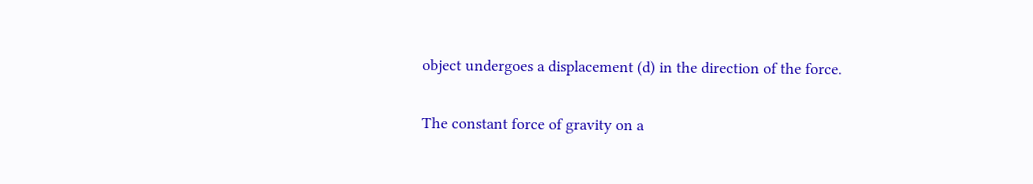object undergoes a displacement (d) in the direction of the force.


The constant force of gravity on a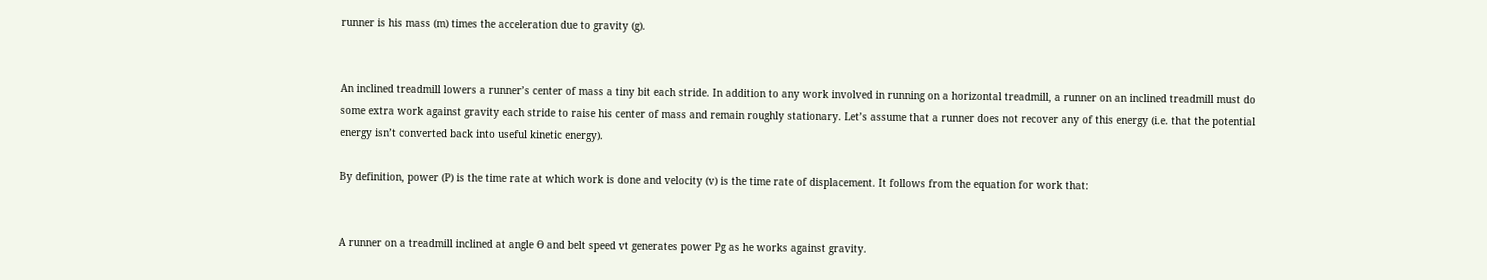runner is his mass (m) times the acceleration due to gravity (g).


An inclined treadmill lowers a runner’s center of mass a tiny bit each stride. In addition to any work involved in running on a horizontal treadmill, a runner on an inclined treadmill must do some extra work against gravity each stride to raise his center of mass and remain roughly stationary. Let’s assume that a runner does not recover any of this energy (i.e. that the potential energy isn’t converted back into useful kinetic energy).

By definition, power (P) is the time rate at which work is done and velocity (v) is the time rate of displacement. It follows from the equation for work that:


A runner on a treadmill inclined at angle Ɵ and belt speed vt generates power Pg as he works against gravity.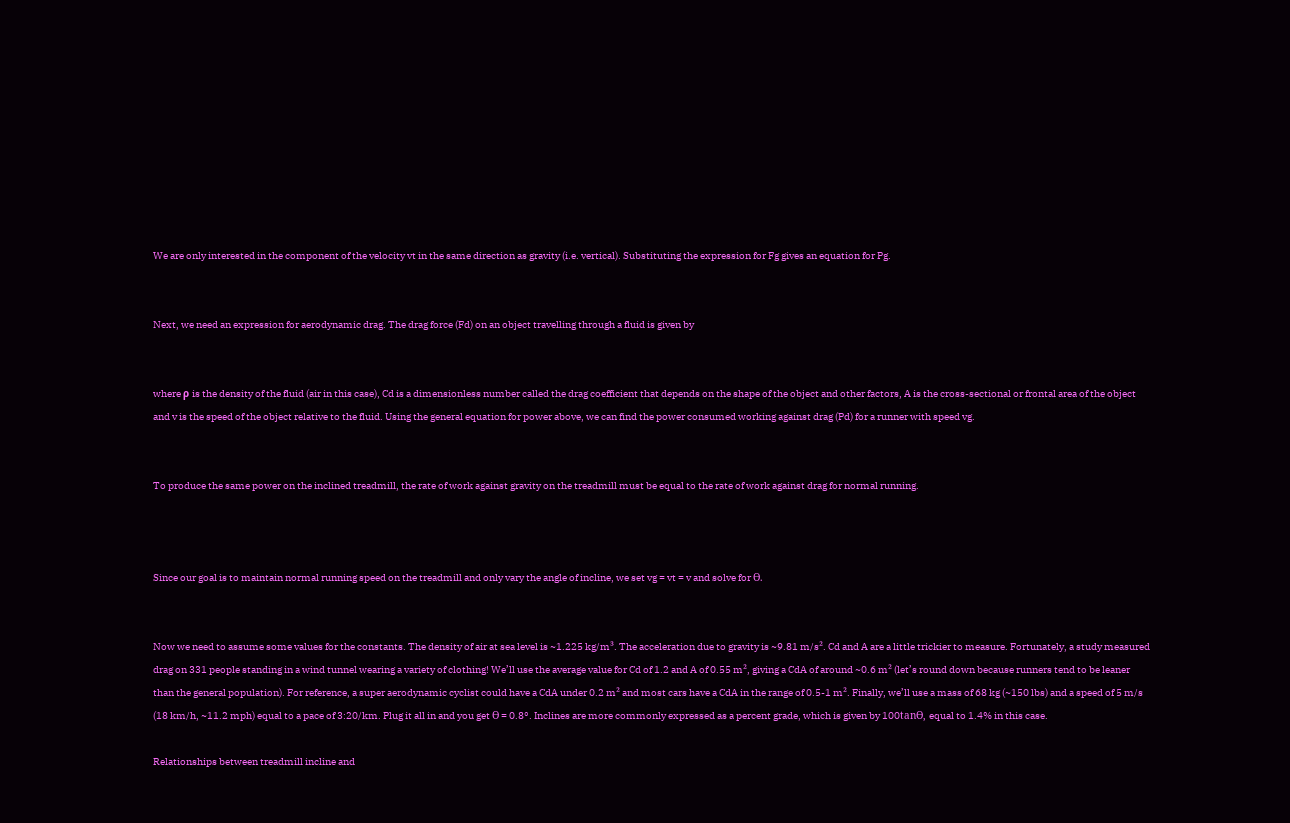We are only interested in the component of the velocity vt in the same direction as gravity (i.e. vertical). Substituting the expression for Fg gives an equation for Pg.


Next, we need an expression for aerodynamic drag. The drag force (Fd) on an object travelling through a fluid is given by


where ρ is the density of the fluid (air in this case), Cd is a dimensionless number called the drag coefficient that depends on the shape of the object and other factors, A is the cross-sectional or frontal area of the object and v is the speed of the object relative to the fluid. Using the general equation for power above, we can find the power consumed working against drag (Pd) for a runner with speed vg.


To produce the same power on the inclined treadmill, the rate of work against gravity on the treadmill must be equal to the rate of work against drag for normal running.



Since our goal is to maintain normal running speed on the treadmill and only vary the angle of incline, we set vg = vt = v and solve for Ɵ.


Now we need to assume some values for the constants. The density of air at sea level is ~1.225 kg/m³. The acceleration due to gravity is ~9.81 m/s². Cd and A are a little trickier to measure. Fortunately, a study measured drag on 331 people standing in a wind tunnel wearing a variety of clothing! We’ll use the average value for Cd of 1.2 and A of 0.55 m², giving a CdA of around ~0.6 m² (let’s round down because runners tend to be leaner than the general population). For reference, a super aerodynamic cyclist could have a CdA under 0.2 m² and most cars have a CdA in the range of 0.5-1 m². Finally, we’ll use a mass of 68 kg (~150 lbs) and a speed of 5 m/s (18 km/h, ~11.2 mph) equal to a pace of 3:20/km. Plug it all in and you get Ɵ = 0.8°. Inclines are more commonly expressed as a percent grade, which is given by 100tanƟ, equal to 1.4% in this case.

Relationships between treadmill incline and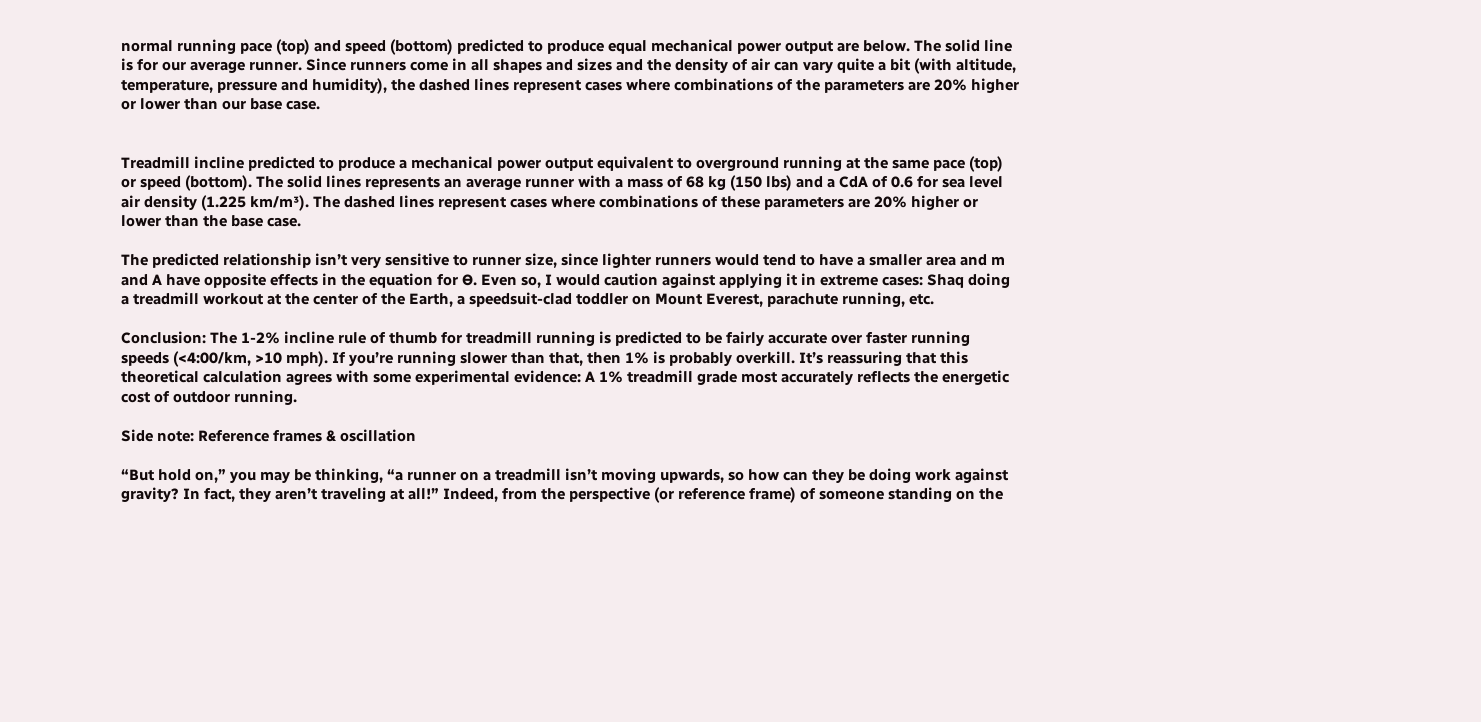normal running pace (top) and speed (bottom) predicted to produce equal mechanical power output are below. The solid line is for our average runner. Since runners come in all shapes and sizes and the density of air can vary quite a bit (with altitude, temperature, pressure and humidity), the dashed lines represent cases where combinations of the parameters are 20% higher or lower than our base case.


Treadmill incline predicted to produce a mechanical power output equivalent to overground running at the same pace (top) or speed (bottom). The solid lines represents an average runner with a mass of 68 kg (150 lbs) and a CdA of 0.6 for sea level air density (1.225 km/m³). The dashed lines represent cases where combinations of these parameters are 20% higher or lower than the base case.

The predicted relationship isn’t very sensitive to runner size, since lighter runners would tend to have a smaller area and m and A have opposite effects in the equation for Ɵ. Even so, I would caution against applying it in extreme cases: Shaq doing a treadmill workout at the center of the Earth, a speedsuit-clad toddler on Mount Everest, parachute running, etc.

Conclusion: The 1-2% incline rule of thumb for treadmill running is predicted to be fairly accurate over faster running speeds (<4:00/km, >10 mph). If you’re running slower than that, then 1% is probably overkill. It’s reassuring that this theoretical calculation agrees with some experimental evidence: A 1% treadmill grade most accurately reflects the energetic cost of outdoor running.

Side note: Reference frames & oscillation

“But hold on,” you may be thinking, “a runner on a treadmill isn’t moving upwards, so how can they be doing work against gravity? In fact, they aren’t traveling at all!” Indeed, from the perspective (or reference frame) of someone standing on the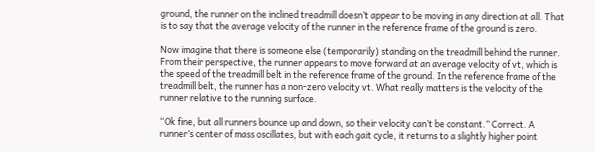ground, the runner on the inclined treadmill doesn’t appear to be moving in any direction at all. That is to say that the average velocity of the runner in the reference frame of the ground is zero.

Now imagine that there is someone else (temporarily) standing on the treadmill behind the runner. From their perspective, the runner appears to move forward at an average velocity of vt, which is the speed of the treadmill belt in the reference frame of the ground. In the reference frame of the treadmill belt, the runner has a non-zero velocity vt. What really matters is the velocity of the runner relative to the running surface.

“Ok fine, but all runners bounce up and down, so their velocity can’t be constant.” Correct. A runner’s center of mass oscillates, but with each gait cycle, it returns to a slightly higher point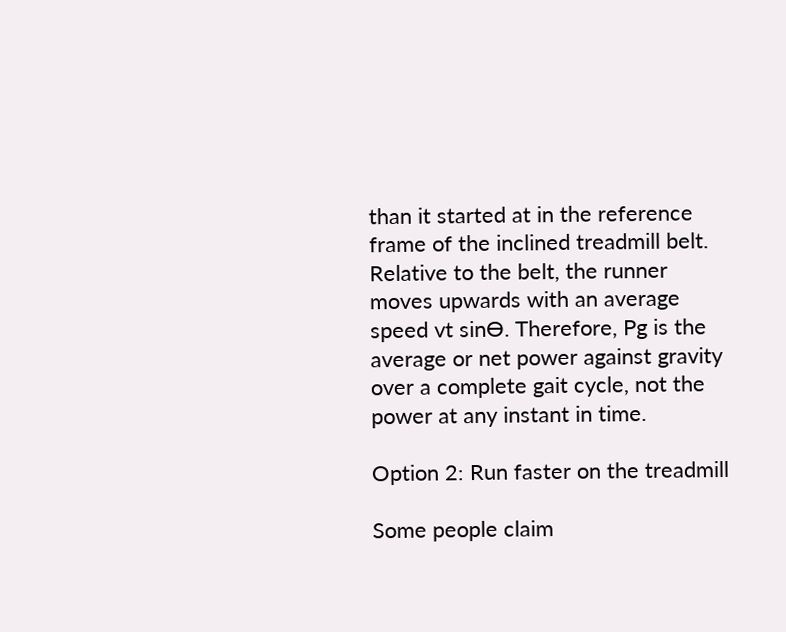than it started at in the reference frame of the inclined treadmill belt. Relative to the belt, the runner moves upwards with an average speed vt sinƟ. Therefore, Pg is the average or net power against gravity over a complete gait cycle, not the power at any instant in time.

Option 2: Run faster on the treadmill

Some people claim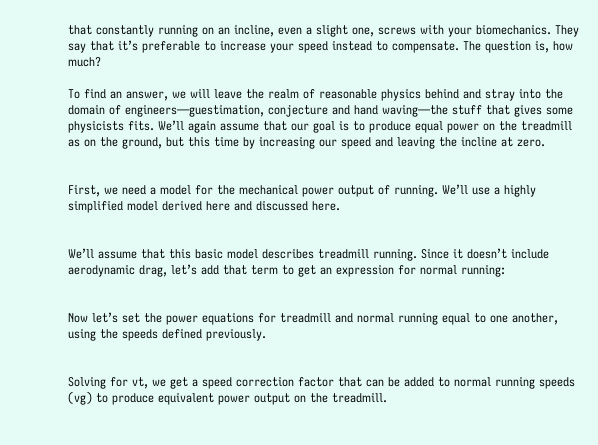that constantly running on an incline, even a slight one, screws with your biomechanics. They say that it’s preferable to increase your speed instead to compensate. The question is, how much?

To find an answer, we will leave the realm of reasonable physics behind and stray into the domain of engineers—guestimation, conjecture and hand waving—the stuff that gives some physicists fits. We’ll again assume that our goal is to produce equal power on the treadmill as on the ground, but this time by increasing our speed and leaving the incline at zero.


First, we need a model for the mechanical power output of running. We’ll use a highly simplified model derived here and discussed here.


We’ll assume that this basic model describes treadmill running. Since it doesn’t include aerodynamic drag, let’s add that term to get an expression for normal running:


Now let’s set the power equations for treadmill and normal running equal to one another, using the speeds defined previously.


Solving for vt, we get a speed correction factor that can be added to normal running speeds (vg) to produce equivalent power output on the treadmill.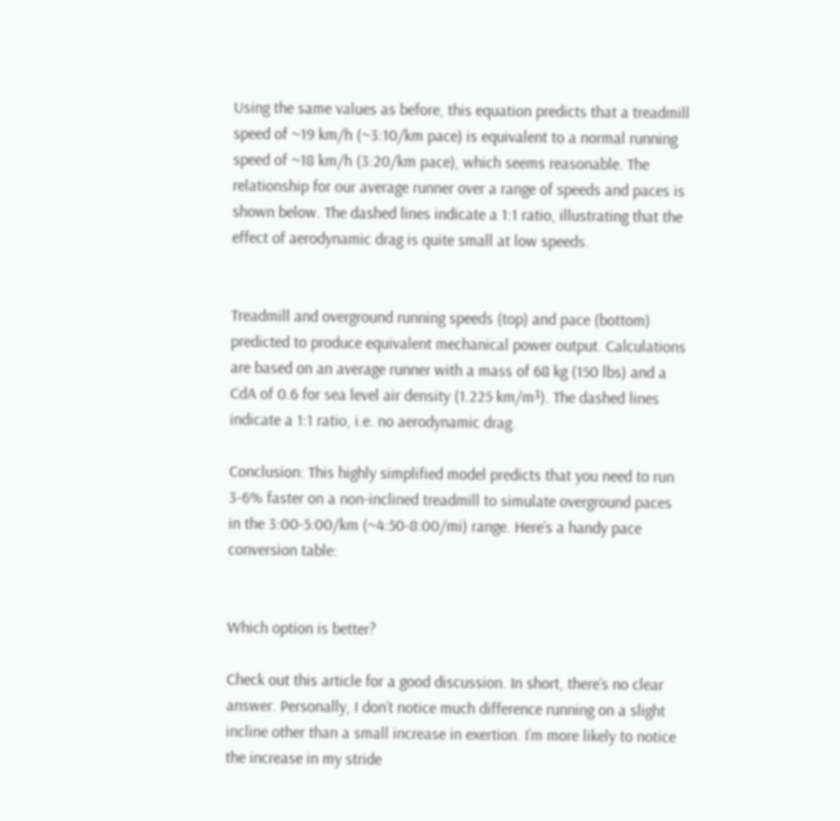Using the same values as before, this equation predicts that a treadmill speed of ~19 km/h (~3:10/km pace) is equivalent to a normal running speed of ~18 km/h (3:20/km pace), which seems reasonable. The relationship for our average runner over a range of speeds and paces is shown below. The dashed lines indicate a 1:1 ratio, illustrating that the effect of aerodynamic drag is quite small at low speeds.


Treadmill and overground running speeds (top) and pace (bottom) predicted to produce equivalent mechanical power output. Calculations are based on an average runner with a mass of 68 kg (150 lbs) and a CdA of 0.6 for sea level air density (1.225 km/m³). The dashed lines indicate a 1:1 ratio, i.e. no aerodynamic drag.

Conclusion: This highly simplified model predicts that you need to run 3-6% faster on a non-inclined treadmill to simulate overground paces in the 3:00-5:00/km (~4:50-8:00/mi) range. Here’s a handy pace conversion table:


Which option is better?

Check out this article for a good discussion. In short, there’s no clear answer. Personally, I don’t notice much difference running on a slight incline other than a small increase in exertion. I’m more likely to notice the increase in my stride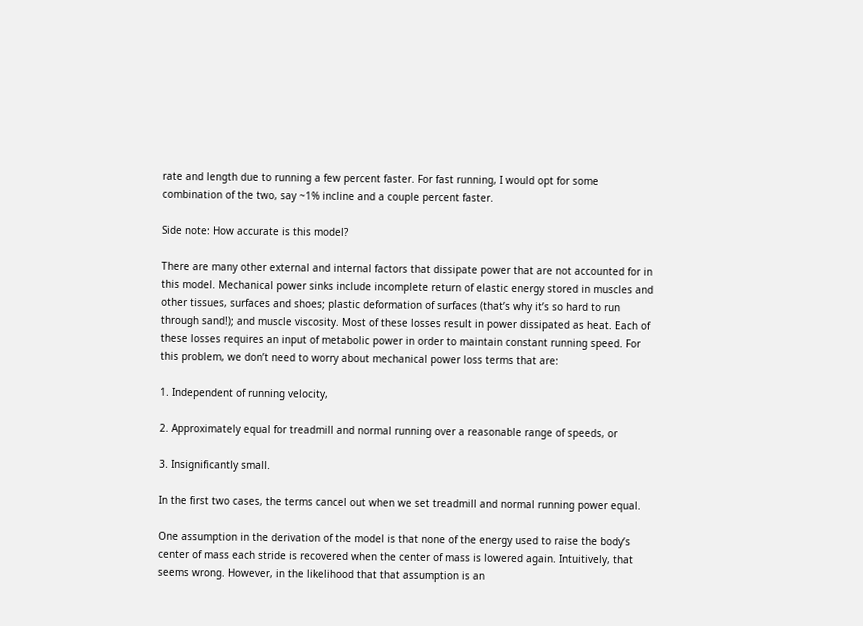rate and length due to running a few percent faster. For fast running, I would opt for some combination of the two, say ~1% incline and a couple percent faster.

Side note: How accurate is this model?

There are many other external and internal factors that dissipate power that are not accounted for in this model. Mechanical power sinks include incomplete return of elastic energy stored in muscles and other tissues, surfaces and shoes; plastic deformation of surfaces (that’s why it’s so hard to run through sand!); and muscle viscosity. Most of these losses result in power dissipated as heat. Each of these losses requires an input of metabolic power in order to maintain constant running speed. For this problem, we don’t need to worry about mechanical power loss terms that are:

1. Independent of running velocity,

2. Approximately equal for treadmill and normal running over a reasonable range of speeds, or

3. Insignificantly small.

In the first two cases, the terms cancel out when we set treadmill and normal running power equal.

One assumption in the derivation of the model is that none of the energy used to raise the body’s center of mass each stride is recovered when the center of mass is lowered again. Intuitively, that seems wrong. However, in the likelihood that that assumption is an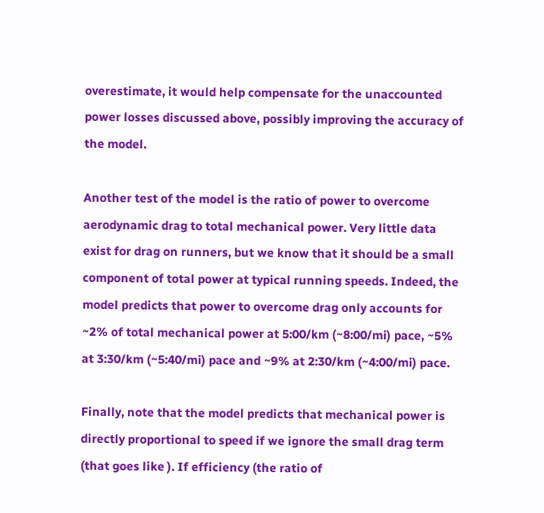overestimate, it would help compensate for the unaccounted power losses discussed above, possibly improving the accuracy of the model.

Another test of the model is the ratio of power to overcome aerodynamic drag to total mechanical power. Very little data exist for drag on runners, but we know that it should be a small component of total power at typical running speeds. Indeed, the model predicts that power to overcome drag only accounts for ~2% of total mechanical power at 5:00/km (~8:00/mi) pace, ~5% at 3:30/km (~5:40/mi) pace and ~9% at 2:30/km (~4:00/mi) pace.

Finally, note that the model predicts that mechanical power is directly proportional to speed if we ignore the small drag term (that goes like ). If efficiency (the ratio of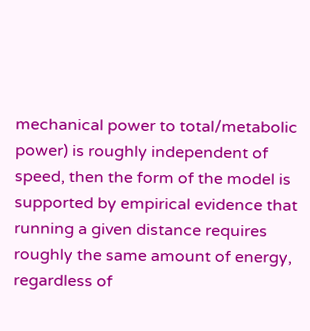mechanical power to total/metabolic power) is roughly independent of speed, then the form of the model is supported by empirical evidence that running a given distance requires roughly the same amount of energy, regardless of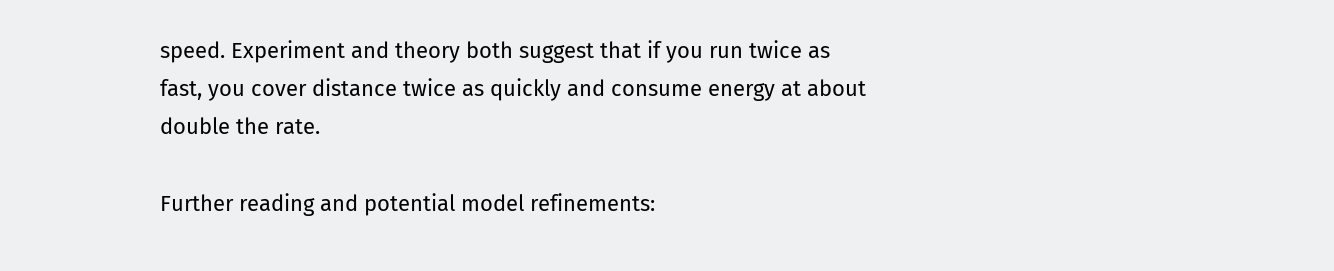speed. Experiment and theory both suggest that if you run twice as fast, you cover distance twice as quickly and consume energy at about double the rate.

Further reading and potential model refinements: